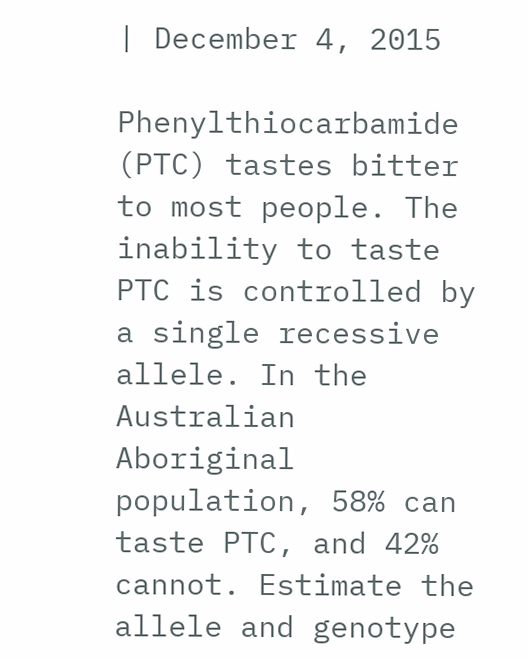| December 4, 2015

Phenylthiocarbamide (PTC) tastes bitter to most people. The inability to taste PTC is controlled by a single recessive allele. In the Australian Aboriginal population, 58% can taste PTC, and 42% cannot. Estimate the allele and genotype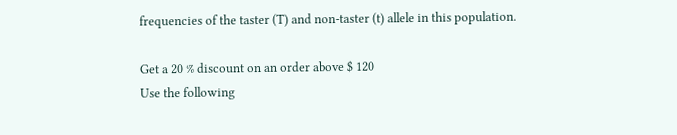frequencies of the taster (T) and non-taster (t) allele in this population.

Get a 20 % discount on an order above $ 120
Use the following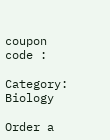coupon code :

Category: Biology

Order a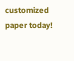customized paper today!